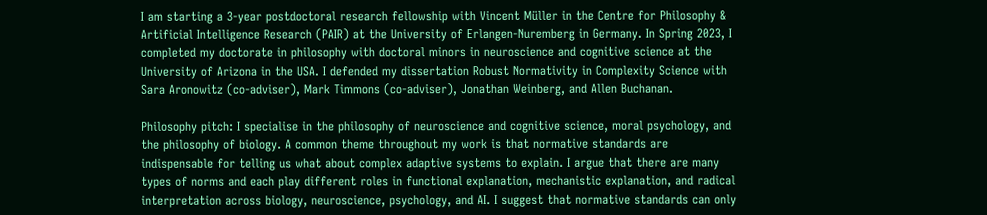I am starting a 3-year postdoctoral research fellowship with Vincent Müller in the Centre for Philosophy & Artificial Intelligence Research (PAIR) at the University of Erlangen-Nuremberg in Germany. In Spring 2023, I completed my doctorate in philosophy with doctoral minors in neuroscience and cognitive science at the University of Arizona in the USA. I defended my dissertation Robust Normativity in Complexity Science with Sara Aronowitz (co-adviser), Mark Timmons (co-adviser), Jonathan Weinberg, and Allen Buchanan.

Philosophy pitch: I specialise in the philosophy of neuroscience and cognitive science, moral psychology, and the philosophy of biology. A common theme throughout my work is that normative standards are indispensable for telling us what about complex adaptive systems to explain. I argue that there are many types of norms and each play different roles in functional explanation, mechanistic explanation, and radical interpretation across biology, neuroscience, psychology, and AI. I suggest that normative standards can only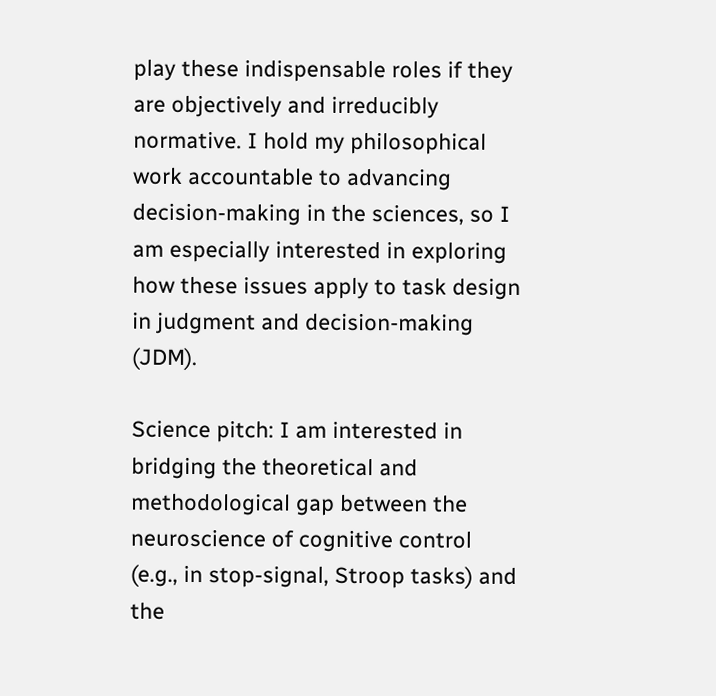play these indispensable roles if they are objectively and irreducibly normative. I hold my philosophical work accountable to advancing decision-making in the sciences, so I am especially interested in exploring how these issues apply to task design in judgment and decision-making (JDM).

Science pitch: I am interested in bridging the theoretical and methodological gap between the neuroscience of cognitive control (e.g., in stop-signal, Stroop tasks) and the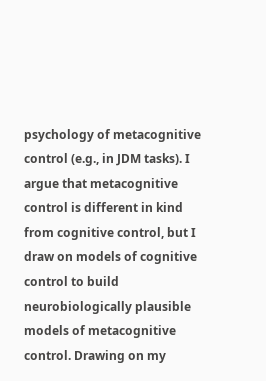psychology of metacognitive control (e.g., in JDM tasks). I argue that metacognitive control is different in kind from cognitive control, but I draw on models of cognitive control to build neurobiologically plausible models of metacognitive control. Drawing on my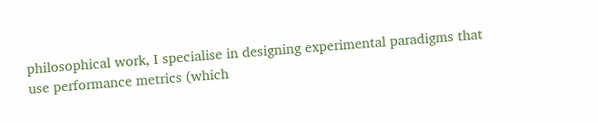philosophical work, I specialise in designing experimental paradigms that use performance metrics (which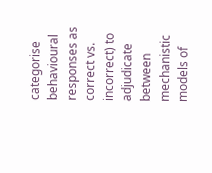categorise behavioural responses as correct vs. incorrect) to adjudicate between mechanistic models of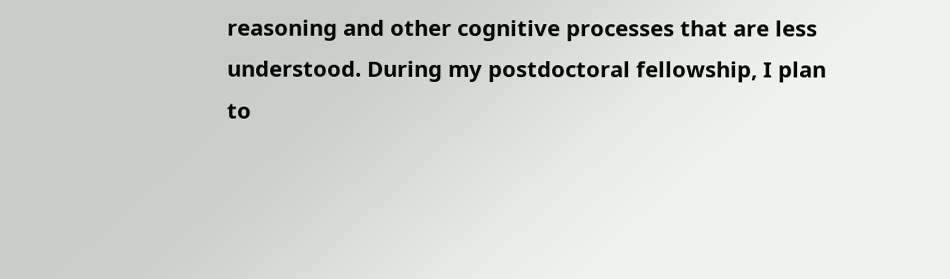reasoning and other cognitive processes that are less understood. During my postdoctoral fellowship, I plan to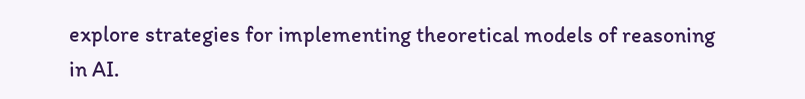explore strategies for implementing theoretical models of reasoning in AI.